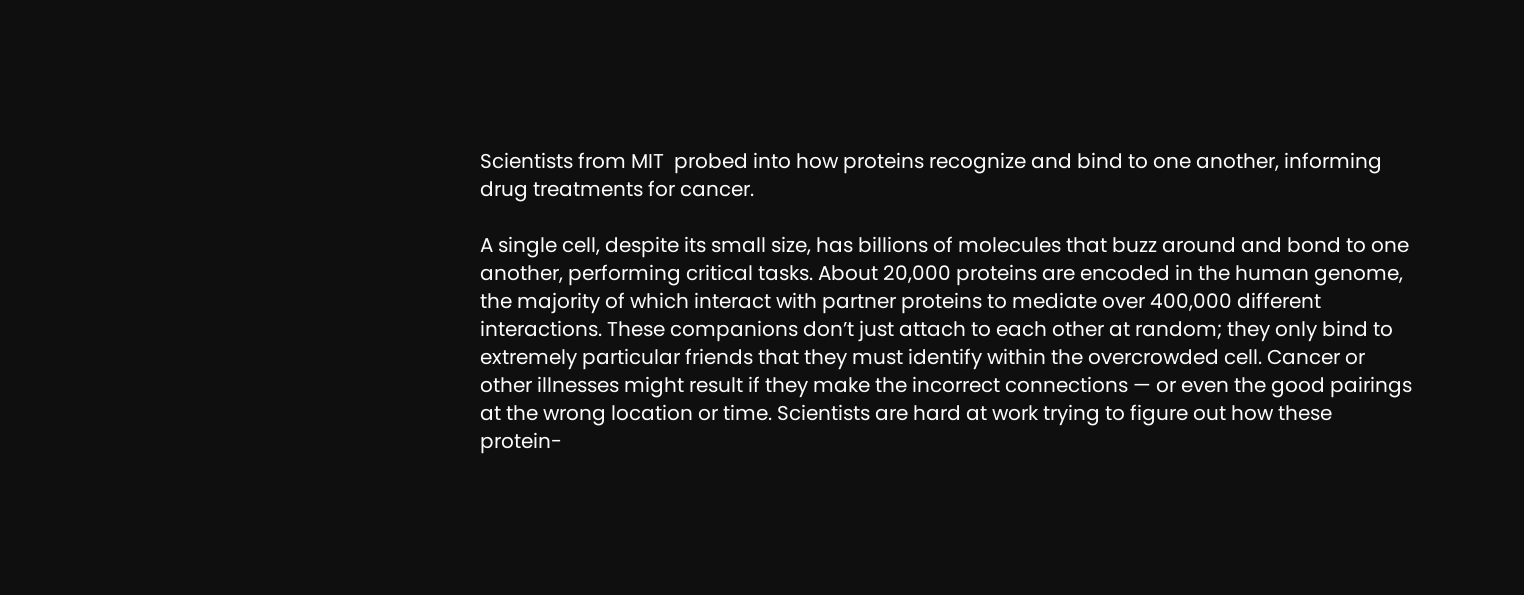Scientists from MIT  probed into how proteins recognize and bind to one another, informing drug treatments for cancer.

A single cell, despite its small size, has billions of molecules that buzz around and bond to one another, performing critical tasks. About 20,000 proteins are encoded in the human genome, the majority of which interact with partner proteins to mediate over 400,000 different interactions. These companions don’t just attach to each other at random; they only bind to extremely particular friends that they must identify within the overcrowded cell. Cancer or other illnesses might result if they make the incorrect connections — or even the good pairings at the wrong location or time. Scientists are hard at work trying to figure out how these protein-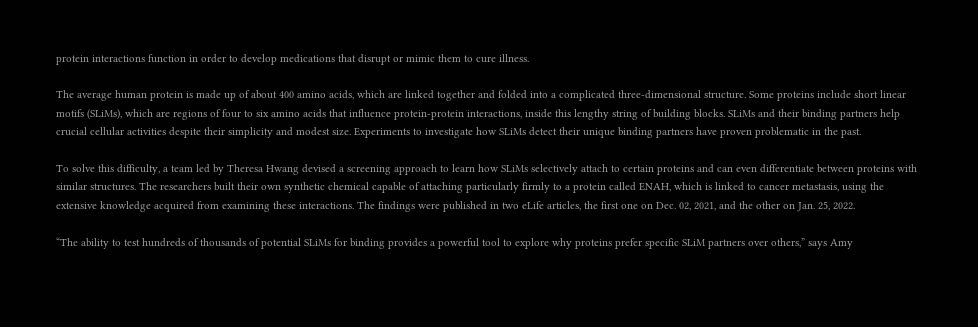protein interactions function in order to develop medications that disrupt or mimic them to cure illness.

The average human protein is made up of about 400 amino acids, which are linked together and folded into a complicated three-dimensional structure. Some proteins include short linear motifs (SLiMs), which are regions of four to six amino acids that influence protein-protein interactions, inside this lengthy string of building blocks. SLiMs and their binding partners help crucial cellular activities despite their simplicity and modest size. Experiments to investigate how SLiMs detect their unique binding partners have proven problematic in the past.

To solve this difficulty, a team led by Theresa Hwang devised a screening approach to learn how SLiMs selectively attach to certain proteins and can even differentiate between proteins with similar structures. The researchers built their own synthetic chemical capable of attaching particularly firmly to a protein called ENAH, which is linked to cancer metastasis, using the extensive knowledge acquired from examining these interactions. The findings were published in two eLife articles, the first one on Dec. 02, 2021, and the other on Jan. 25, 2022.

“The ability to test hundreds of thousands of potential SLiMs for binding provides a powerful tool to explore why proteins prefer specific SLiM partners over others,” says Amy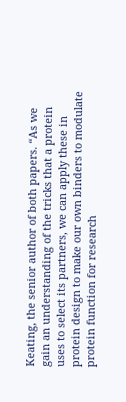Keating, the senior author of both papers. “As we gain an understanding of the tricks that a protein uses to select its partners, we can apply these in protein design to make our own binders to modulate protein function for research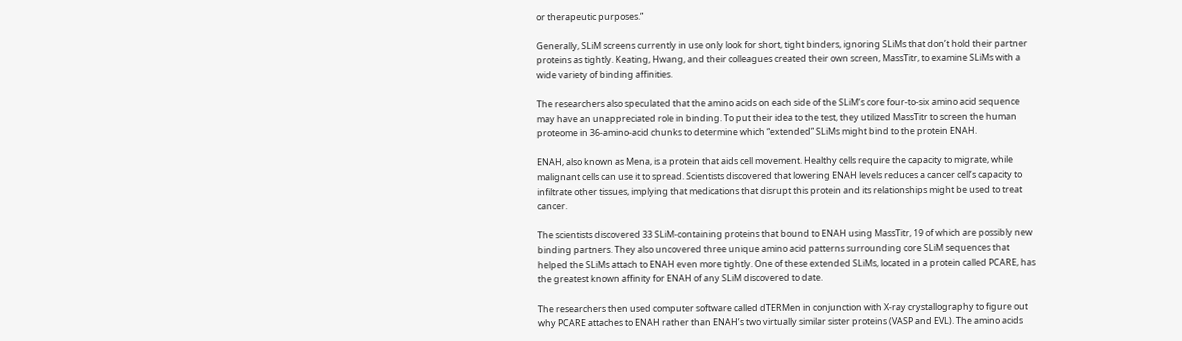or therapeutic purposes.”

Generally, SLiM screens currently in use only look for short, tight binders, ignoring SLiMs that don’t hold their partner proteins as tightly. Keating, Hwang, and their colleagues created their own screen, MassTitr, to examine SLiMs with a wide variety of binding affinities.

The researchers also speculated that the amino acids on each side of the SLiM’s core four-to-six amino acid sequence may have an unappreciated role in binding. To put their idea to the test, they utilized MassTitr to screen the human proteome in 36-amino-acid chunks to determine which “extended” SLiMs might bind to the protein ENAH.

ENAH, also known as Mena, is a protein that aids cell movement. Healthy cells require the capacity to migrate, while malignant cells can use it to spread. Scientists discovered that lowering ENAH levels reduces a cancer cell’s capacity to infiltrate other tissues, implying that medications that disrupt this protein and its relationships might be used to treat cancer.

The scientists discovered 33 SLiM-containing proteins that bound to ENAH using MassTitr, 19 of which are possibly new binding partners. They also uncovered three unique amino acid patterns surrounding core SLiM sequences that helped the SLiMs attach to ENAH even more tightly. One of these extended SLiMs, located in a protein called PCARE, has the greatest known affinity for ENAH of any SLiM discovered to date.

The researchers then used computer software called dTERMen in conjunction with X-ray crystallography to figure out why PCARE attaches to ENAH rather than ENAH’s two virtually similar sister proteins (VASP and EVL). The amino acids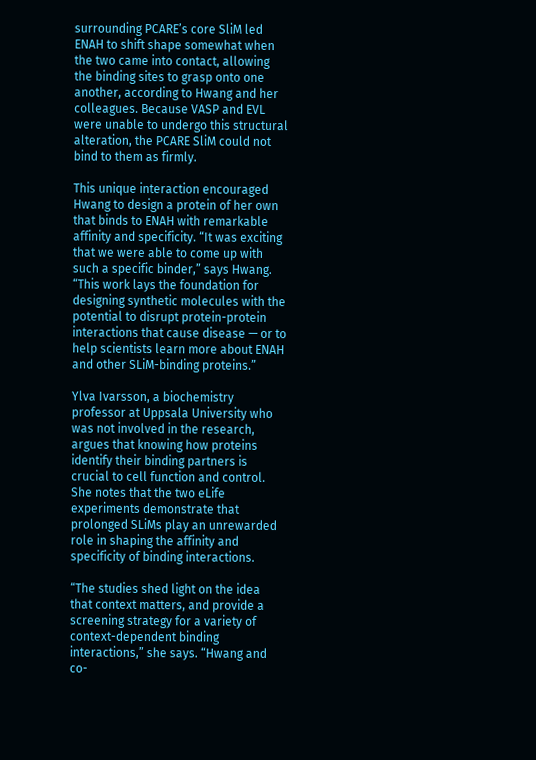surrounding PCARE’s core SliM led ENAH to shift shape somewhat when the two came into contact, allowing the binding sites to grasp onto one another, according to Hwang and her colleagues. Because VASP and EVL were unable to undergo this structural alteration, the PCARE SliM could not bind to them as firmly.

This unique interaction encouraged Hwang to design a protein of her own that binds to ENAH with remarkable affinity and specificity. “It was exciting that we were able to come up with such a specific binder,” says Hwang. “This work lays the foundation for designing synthetic molecules with the potential to disrupt protein-protein interactions that cause disease — or to help scientists learn more about ENAH and other SLiM-binding proteins.”

Ylva Ivarsson, a biochemistry professor at Uppsala University who was not involved in the research, argues that knowing how proteins identify their binding partners is crucial to cell function and control. She notes that the two eLife experiments demonstrate that prolonged SLiMs play an unrewarded role in shaping the affinity and specificity of binding interactions.

“The studies shed light on the idea that context matters, and provide a screening strategy for a variety of context-dependent binding interactions,” she says. “Hwang and co-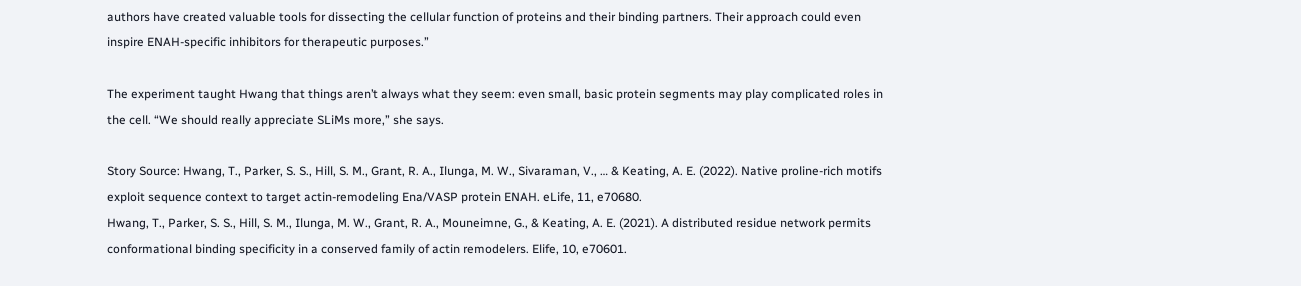authors have created valuable tools for dissecting the cellular function of proteins and their binding partners. Their approach could even inspire ENAH-specific inhibitors for therapeutic purposes.”

The experiment taught Hwang that things aren’t always what they seem: even small, basic protein segments may play complicated roles in the cell. “We should really appreciate SLiMs more,” she says.

Story Source: Hwang, T., Parker, S. S., Hill, S. M., Grant, R. A., Ilunga, M. W., Sivaraman, V., … & Keating, A. E. (2022). Native proline-rich motifs exploit sequence context to target actin-remodeling Ena/VASP protein ENAH. eLife, 11, e70680.
Hwang, T., Parker, S. S., Hill, S. M., Ilunga, M. W., Grant, R. A., Mouneimne, G., & Keating, A. E. (2021). A distributed residue network permits conformational binding specificity in a conserved family of actin remodelers. Elife, 10, e70601.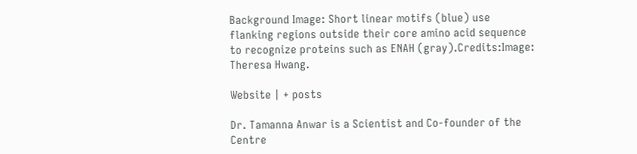Background Image: Short linear motifs (blue) use flanking regions outside their core amino acid sequence to recognize proteins such as ENAH (gray).Credits:Image: Theresa Hwang.

Website | + posts

Dr. Tamanna Anwar is a Scientist and Co-founder of the Centre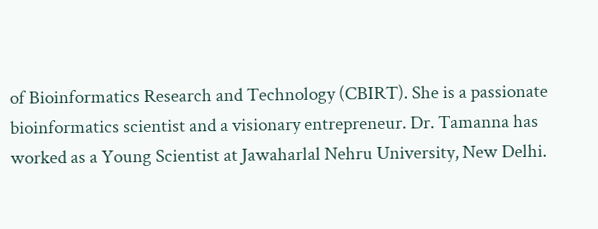of Bioinformatics Research and Technology (CBIRT). She is a passionate bioinformatics scientist and a visionary entrepreneur. Dr. Tamanna has worked as a Young Scientist at Jawaharlal Nehru University, New Delhi.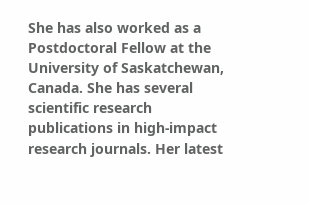She has also worked as a Postdoctoral Fellow at the University of Saskatchewan, Canada. She has several scientific research publications in high-impact research journals. Her latest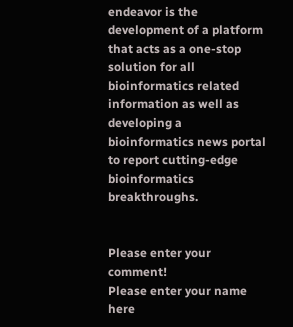endeavor is the development of a platform that acts as a one-stop solution for all bioinformatics related information as well as developing a bioinformatics news portal to report cutting-edge bioinformatics breakthroughs.


Please enter your comment!
Please enter your name here